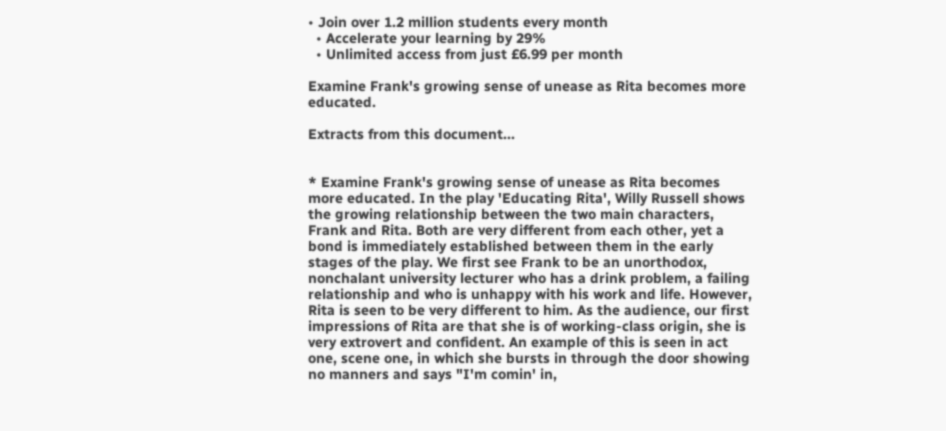• Join over 1.2 million students every month
  • Accelerate your learning by 29%
  • Unlimited access from just £6.99 per month

Examine Frank's growing sense of unease as Rita becomes more educated.

Extracts from this document...


* Examine Frank's growing sense of unease as Rita becomes more educated. In the play 'Educating Rita', Willy Russell shows the growing relationship between the two main characters, Frank and Rita. Both are very different from each other, yet a bond is immediately established between them in the early stages of the play. We first see Frank to be an unorthodox, nonchalant university lecturer who has a drink problem, a failing relationship and who is unhappy with his work and life. However, Rita is seen to be very different to him. As the audience, our first impressions of Rita are that she is of working-class origin, she is very extrovert and confident. An example of this is seen in act one, scene one, in which she bursts in through the door showing no manners and says "I'm comin' in,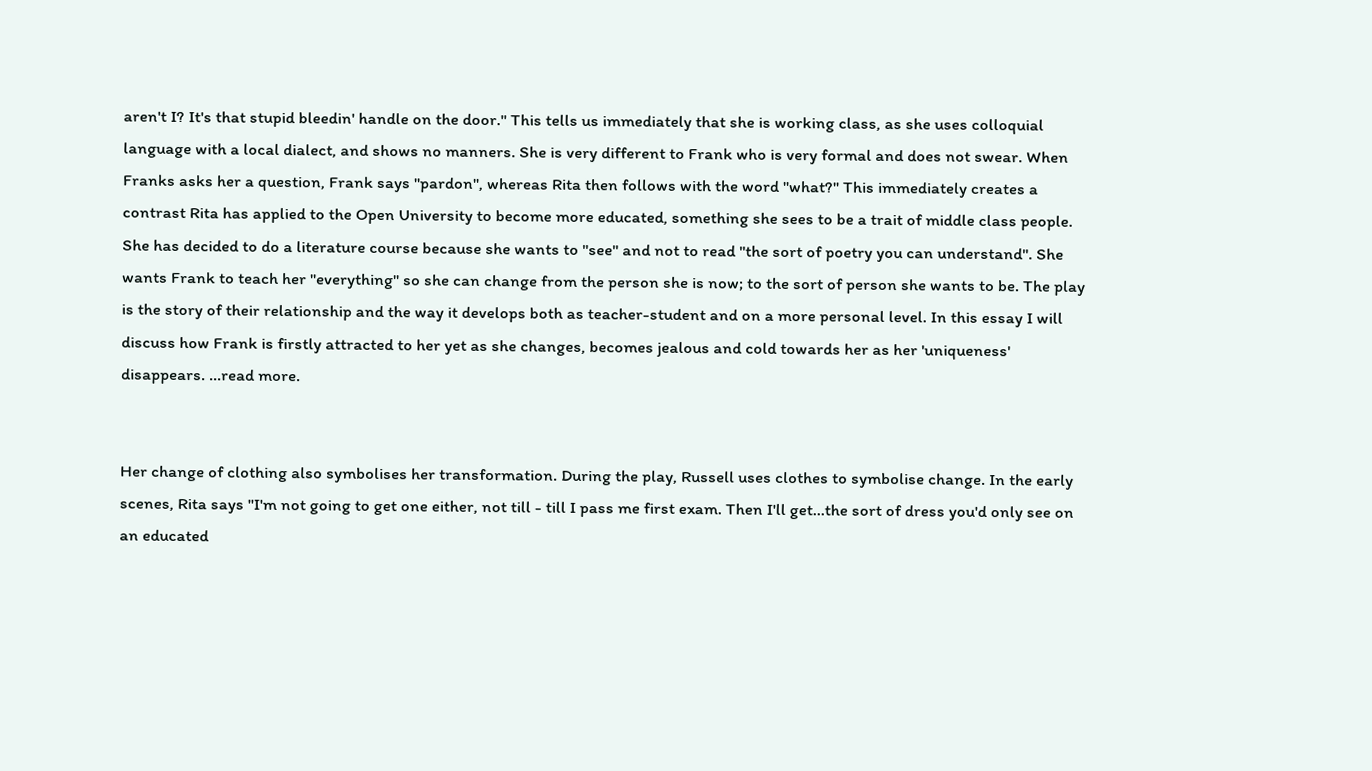aren't I? It's that stupid bleedin' handle on the door." This tells us immediately that she is working class, as she uses colloquial language with a local dialect, and shows no manners. She is very different to Frank who is very formal and does not swear. When Franks asks her a question, Frank says "pardon", whereas Rita then follows with the word "what?" This immediately creates a contrast Rita has applied to the Open University to become more educated, something she sees to be a trait of middle class people. She has decided to do a literature course because she wants to "see" and not to read "the sort of poetry you can understand". She wants Frank to teach her "everything" so she can change from the person she is now; to the sort of person she wants to be. The play is the story of their relationship and the way it develops both as teacher-student and on a more personal level. In this essay I will discuss how Frank is firstly attracted to her yet as she changes, becomes jealous and cold towards her as her 'uniqueness' disappears. ...read more.


Her change of clothing also symbolises her transformation. During the play, Russell uses clothes to symbolise change. In the early scenes, Rita says "I'm not going to get one either, not till - till I pass me first exam. Then I'll get...the sort of dress you'd only see on an educated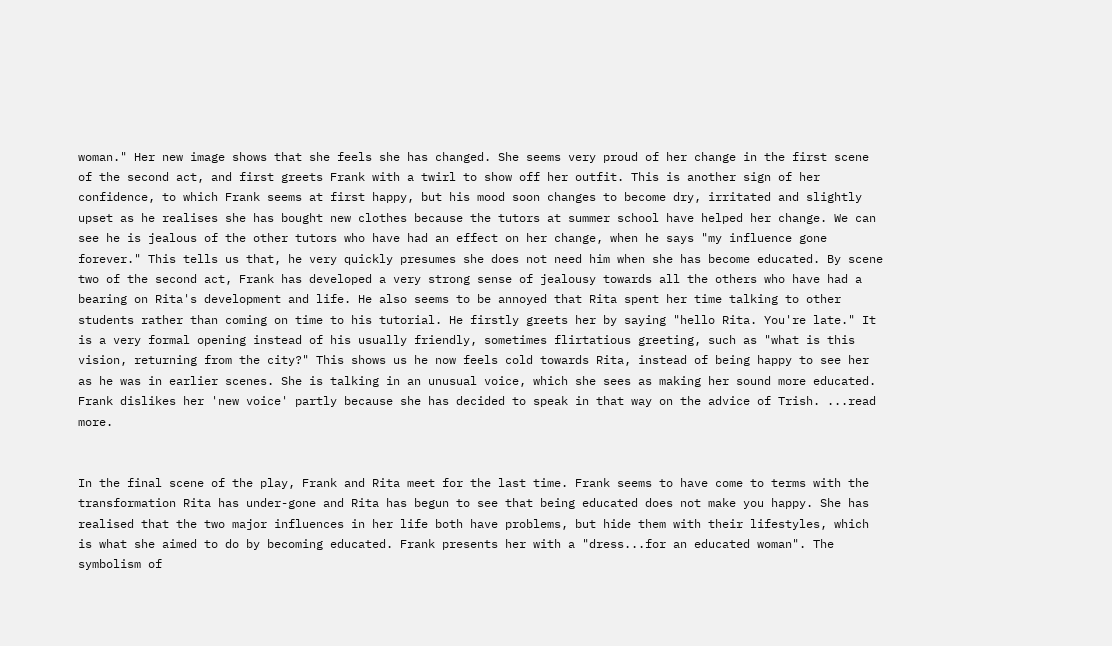woman." Her new image shows that she feels she has changed. She seems very proud of her change in the first scene of the second act, and first greets Frank with a twirl to show off her outfit. This is another sign of her confidence, to which Frank seems at first happy, but his mood soon changes to become dry, irritated and slightly upset as he realises she has bought new clothes because the tutors at summer school have helped her change. We can see he is jealous of the other tutors who have had an effect on her change, when he says "my influence gone forever." This tells us that, he very quickly presumes she does not need him when she has become educated. By scene two of the second act, Frank has developed a very strong sense of jealousy towards all the others who have had a bearing on Rita's development and life. He also seems to be annoyed that Rita spent her time talking to other students rather than coming on time to his tutorial. He firstly greets her by saying "hello Rita. You're late." It is a very formal opening instead of his usually friendly, sometimes flirtatious greeting, such as "what is this vision, returning from the city?" This shows us he now feels cold towards Rita, instead of being happy to see her as he was in earlier scenes. She is talking in an unusual voice, which she sees as making her sound more educated. Frank dislikes her 'new voice' partly because she has decided to speak in that way on the advice of Trish. ...read more.


In the final scene of the play, Frank and Rita meet for the last time. Frank seems to have come to terms with the transformation Rita has under-gone and Rita has begun to see that being educated does not make you happy. She has realised that the two major influences in her life both have problems, but hide them with their lifestyles, which is what she aimed to do by becoming educated. Frank presents her with a "dress...for an educated woman". The symbolism of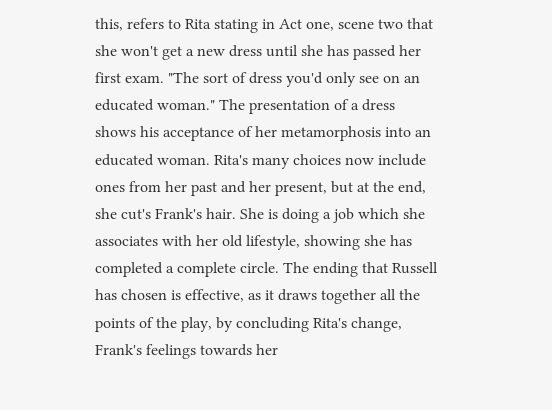this, refers to Rita stating in Act one, scene two that she won't get a new dress until she has passed her first exam. "The sort of dress you'd only see on an educated woman." The presentation of a dress shows his acceptance of her metamorphosis into an educated woman. Rita's many choices now include ones from her past and her present, but at the end, she cut's Frank's hair. She is doing a job which she associates with her old lifestyle, showing she has completed a complete circle. The ending that Russell has chosen is effective, as it draws together all the points of the play, by concluding Rita's change, Frank's feelings towards her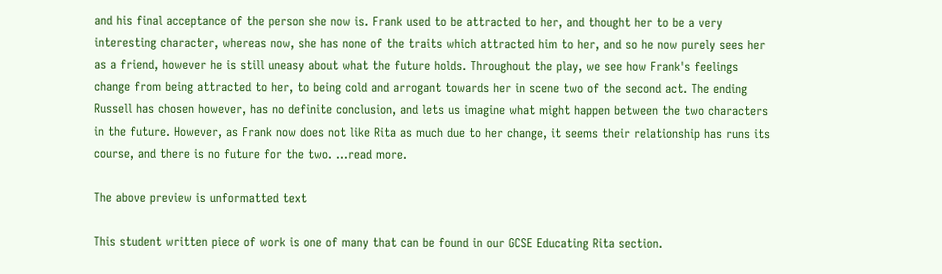and his final acceptance of the person she now is. Frank used to be attracted to her, and thought her to be a very interesting character, whereas now, she has none of the traits which attracted him to her, and so he now purely sees her as a friend, however he is still uneasy about what the future holds. Throughout the play, we see how Frank's feelings change from being attracted to her, to being cold and arrogant towards her in scene two of the second act. The ending Russell has chosen however, has no definite conclusion, and lets us imagine what might happen between the two characters in the future. However, as Frank now does not like Rita as much due to her change, it seems their relationship has runs its course, and there is no future for the two. ...read more.

The above preview is unformatted text

This student written piece of work is one of many that can be found in our GCSE Educating Rita section.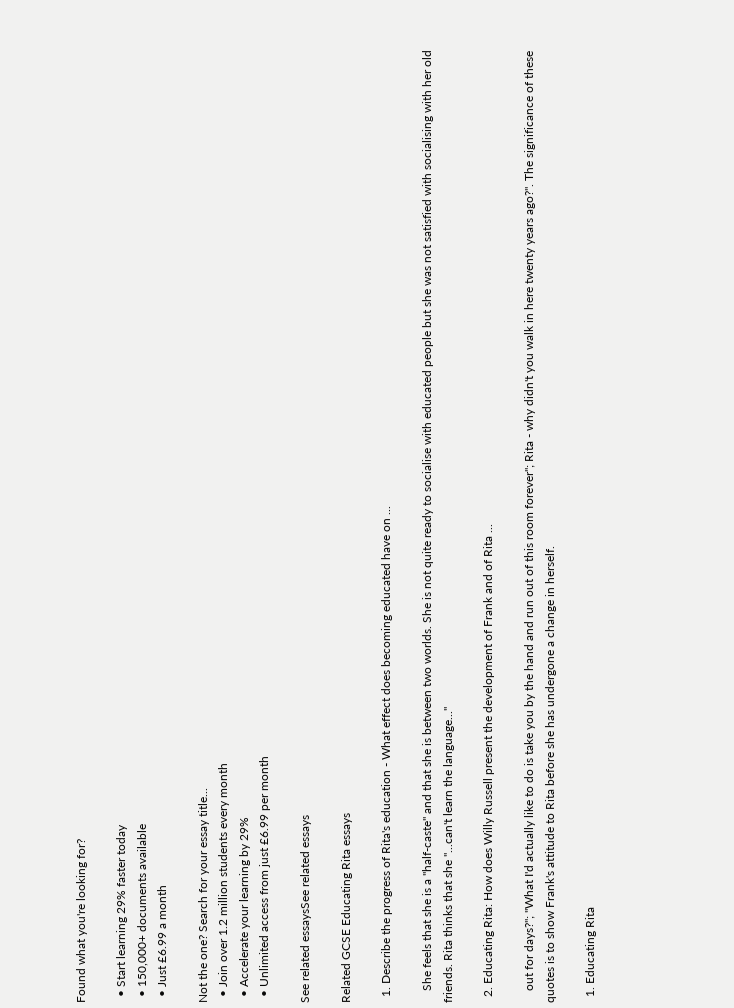Found what you're looking for?

  • Start learning 29% faster today
  • 150,000+ documents available
  • Just £6.99 a month

Not the one? Search for your essay title...
  • Join over 1.2 million students every month
  • Accelerate your learning by 29%
  • Unlimited access from just £6.99 per month

See related essaysSee related essays

Related GCSE Educating Rita essays

  1. Describe the progress of Rita's education - What effect does becoming educated have on ...

    She feels that she is a "half-caste" and that she is between two worlds. She is not quite ready to socialise with educated people but she was not satisfied with socialising with her old friends. Rita thinks that she "...can't learn the language..."

  2. Educating Rita: How does Willy Russell present the development of Frank and of Rita ...

    out for days?"; "What I'd actually like to do is take you by the hand and run out of this room forever"; Rita - why didn't you walk in here twenty years ago?". The significance of these quotes is to show Frank's attitude to Rita before she has undergone a change in herself.

  1. Educating Rita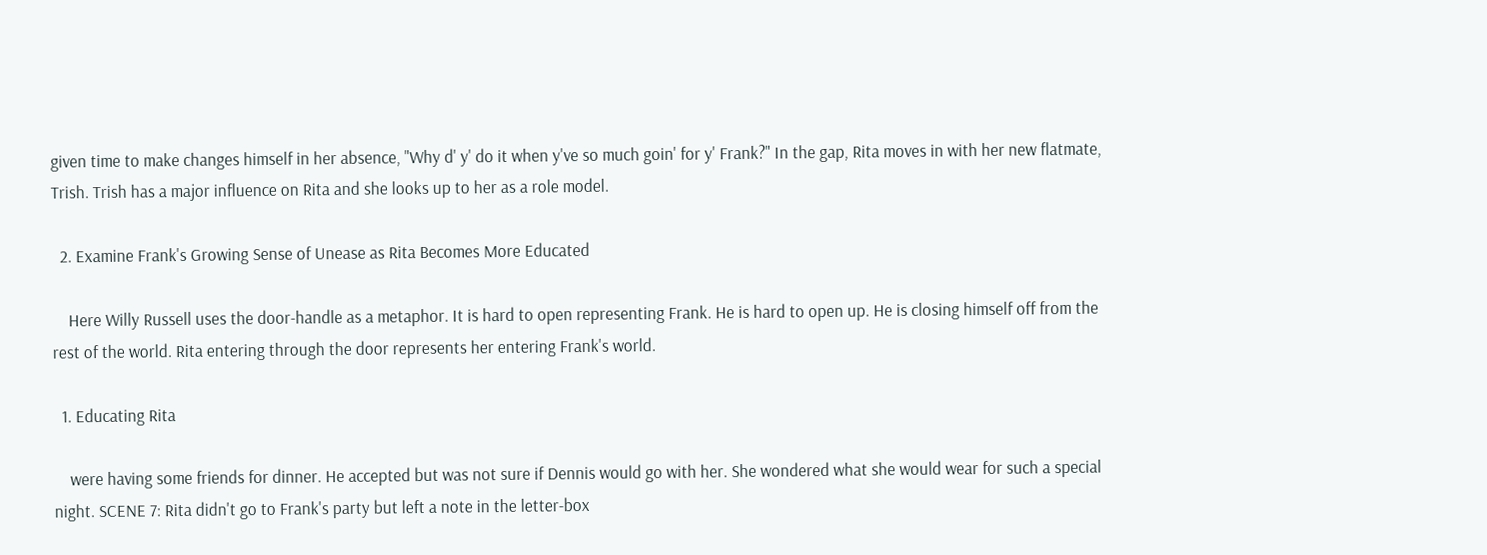given time to make changes himself in her absence, "Why d' y' do it when y've so much goin' for y' Frank?" In the gap, Rita moves in with her new flatmate, Trish. Trish has a major influence on Rita and she looks up to her as a role model.

  2. Examine Frank's Growing Sense of Unease as Rita Becomes More Educated

    Here Willy Russell uses the door-handle as a metaphor. It is hard to open representing Frank. He is hard to open up. He is closing himself off from the rest of the world. Rita entering through the door represents her entering Frank's world.

  1. Educating Rita

    were having some friends for dinner. He accepted but was not sure if Dennis would go with her. She wondered what she would wear for such a special night. SCENE 7: Rita didn't go to Frank's party but left a note in the letter-box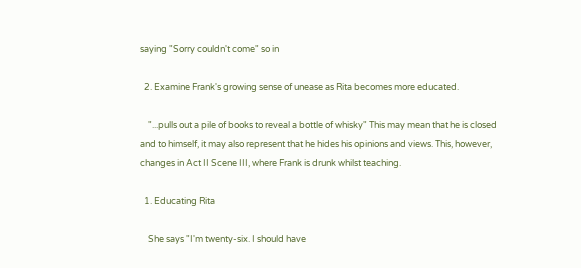saying "Sorry couldn't come" so in

  2. Examine Frank's growing sense of unease as Rita becomes more educated.

    "...pulls out a pile of books to reveal a bottle of whisky" This may mean that he is closed and to himself, it may also represent that he hides his opinions and views. This, however, changes in Act II Scene III, where Frank is drunk whilst teaching.

  1. Educating Rita

    She says "I'm twenty-six. I should have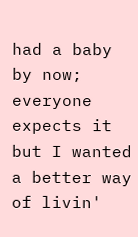had a baby by now; everyone expects it but I wanted a better way of livin'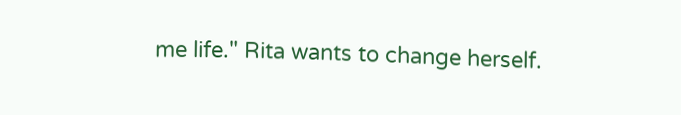me life." Rita wants to change herself.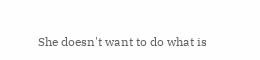She doesn't want to do what is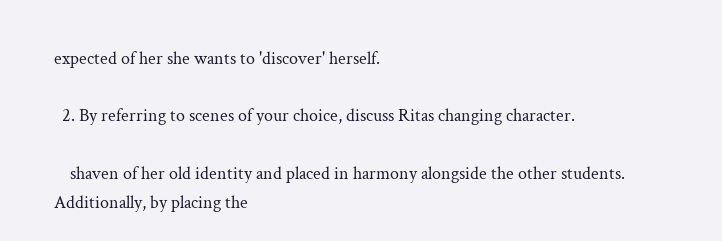expected of her she wants to 'discover' herself.

  2. By referring to scenes of your choice, discuss Ritas changing character.

    shaven of her old identity and placed in harmony alongside the other students. Additionally, by placing the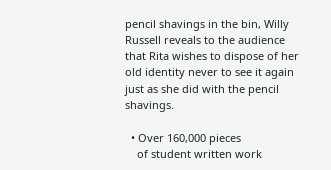pencil shavings in the bin, Willy Russell reveals to the audience that Rita wishes to dispose of her old identity never to see it again just as she did with the pencil shavings.

  • Over 160,000 pieces
    of student written work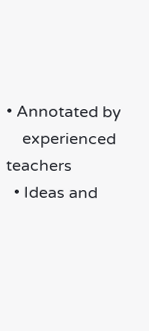• Annotated by
    experienced teachers
  • Ideas and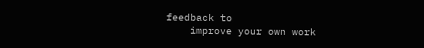feedback to
    improve your own work